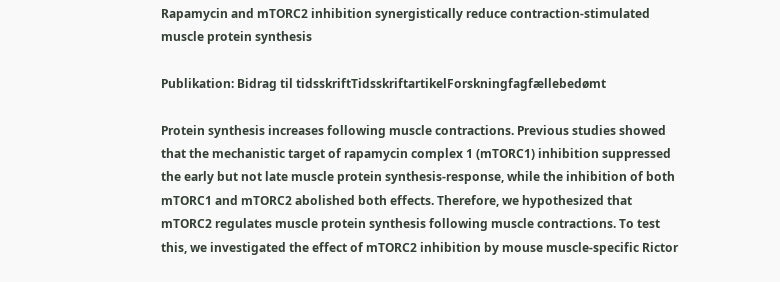Rapamycin and mTORC2 inhibition synergistically reduce contraction-stimulated muscle protein synthesis

Publikation: Bidrag til tidsskriftTidsskriftartikelForskningfagfællebedømt

Protein synthesis increases following muscle contractions. Previous studies showed that the mechanistic target of rapamycin complex 1 (mTORC1) inhibition suppressed the early but not late muscle protein synthesis-response, while the inhibition of both mTORC1 and mTORC2 abolished both effects. Therefore, we hypothesized that mTORC2 regulates muscle protein synthesis following muscle contractions. To test this, we investigated the effect of mTORC2 inhibition by mouse muscle-specific Rictor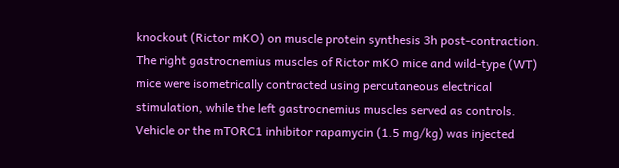knockout (Rictor mKO) on muscle protein synthesis 3h post-contraction. The right gastrocnemius muscles of Rictor mKO mice and wild-type (WT) mice were isometrically contracted using percutaneous electrical stimulation, while the left gastrocnemius muscles served as controls. Vehicle or the mTORC1 inhibitor rapamycin (1.5 mg/kg) was injected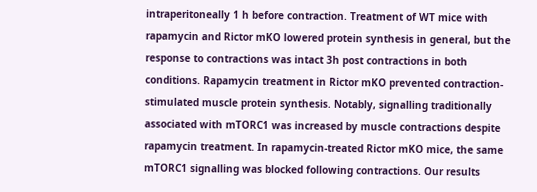intraperitoneally 1 h before contraction. Treatment of WT mice with rapamycin and Rictor mKO lowered protein synthesis in general, but the response to contractions was intact 3h post contractions in both conditions. Rapamycin treatment in Rictor mKO prevented contraction-stimulated muscle protein synthesis. Notably, signalling traditionally associated with mTORC1 was increased by muscle contractions despite rapamycin treatment. In rapamycin-treated Rictor mKO mice, the same mTORC1 signalling was blocked following contractions. Our results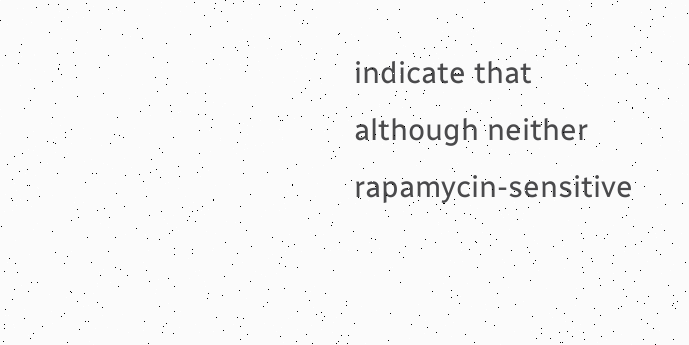indicate that although neither rapamycin-sensitive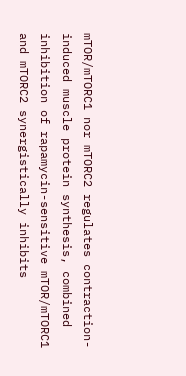mTOR/mTORC1 nor mTORC2 regulates contraction-induced muscle protein synthesis, combined inhibition of rapamycin-sensitive mTOR/mTORC1 and mTORC2 synergistically inhibits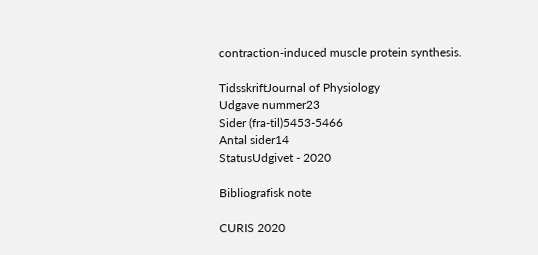contraction-induced muscle protein synthesis.

TidsskriftJournal of Physiology
Udgave nummer23
Sider (fra-til)5453-5466
Antal sider14
StatusUdgivet - 2020

Bibliografisk note

CURIS 2020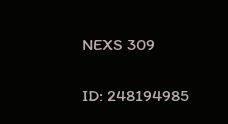NEXS 309

ID: 248194985